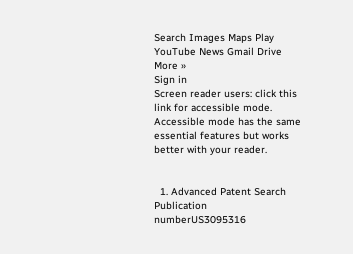Search Images Maps Play YouTube News Gmail Drive More »
Sign in
Screen reader users: click this link for accessible mode. Accessible mode has the same essential features but works better with your reader.


  1. Advanced Patent Search
Publication numberUS3095316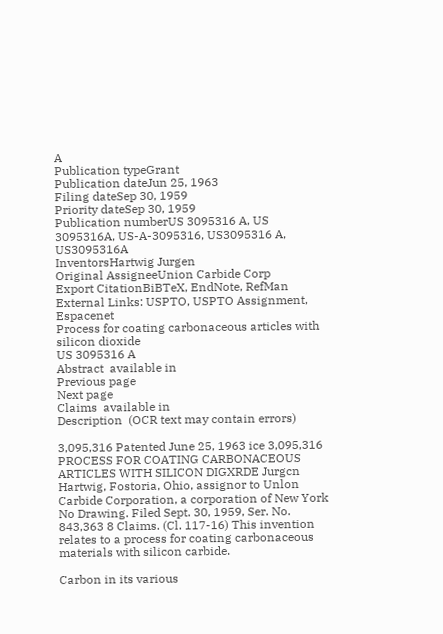A
Publication typeGrant
Publication dateJun 25, 1963
Filing dateSep 30, 1959
Priority dateSep 30, 1959
Publication numberUS 3095316 A, US 3095316A, US-A-3095316, US3095316 A, US3095316A
InventorsHartwig Jurgen
Original AssigneeUnion Carbide Corp
Export CitationBiBTeX, EndNote, RefMan
External Links: USPTO, USPTO Assignment, Espacenet
Process for coating carbonaceous articles with silicon dioxide
US 3095316 A
Abstract  available in
Previous page
Next page
Claims  available in
Description  (OCR text may contain errors)

3,095,316 Patented June 25, 1963 ice 3,095,316 PROCESS FOR COATING CARBONACEOUS ARTICLES WITH SILICON DIGXRDE Jurgcn Hartwig, Fostoria, Ohio, assignor to Unlon Carbide Corporation, a corporation of New York No Drawing. Filed Sept. 30, 1959, Ser. No. 843,363 8 Claims. (Cl. 117-16) This invention relates to a process for coating carbonaceous materials with silicon carbide.

Carbon in its various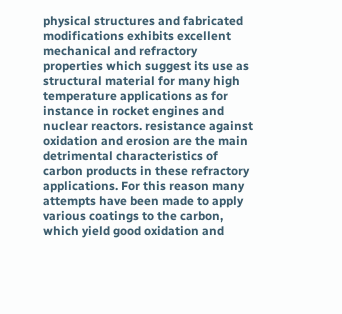physical structures and fabricated modifications exhibits excellent mechanical and refractory properties which suggest its use as structural material for many high temperature applications as for instance in rocket engines and nuclear reactors. resistance against oxidation and erosion are the main detrimental characteristics of carbon products in these refractory applications. For this reason many attempts have been made to apply various coatings to the carbon, which yield good oxidation and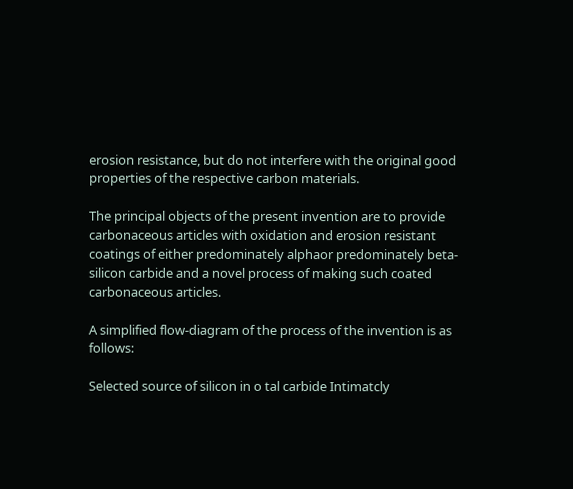erosion resistance, but do not interfere with the original good properties of the respective carbon materials.

The principal objects of the present invention are to provide carbonaceous articles with oxidation and erosion resistant coatings of either predominately alphaor predominately beta-silicon carbide and a novel process of making such coated carbonaceous articles.

A simplified flow-diagram of the process of the invention is as follows:

Selected source of silicon in o tal carbide Intimatcly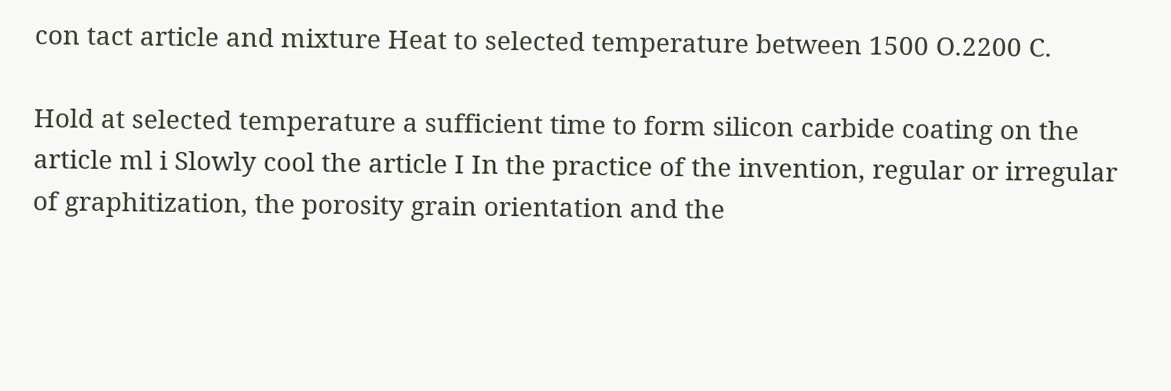con tact article and mixture Heat to selected temperature between 1500 O.2200 C.

Hold at selected temperature a sufficient time to form silicon carbide coating on the article ml i Slowly cool the article I In the practice of the invention, regular or irregular of graphitization, the porosity grain orientation and the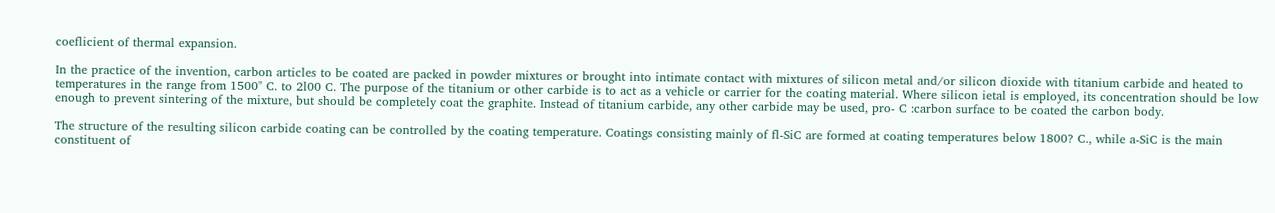coeflicient of thermal expansion.

In the practice of the invention, carbon articles to be coated are packed in powder mixtures or brought into intimate contact with mixtures of silicon metal and/or silicon dioxide with titanium carbide and heated to temperatures in the range from 1500" C. to 2l00 C. The purpose of the titanium or other carbide is to act as a vehicle or carrier for the coating material. Where silicon ietal is employed, its concentration should be low enough to prevent sintering of the mixture, but should be completely coat the graphite. Instead of titanium carbide, any other carbide may be used, pro- C :carbon surface to be coated the carbon body.

The structure of the resulting silicon carbide coating can be controlled by the coating temperature. Coatings consisting mainly of fl-SiC are formed at coating temperatures below 1800? C., while a-SiC is the main constituent of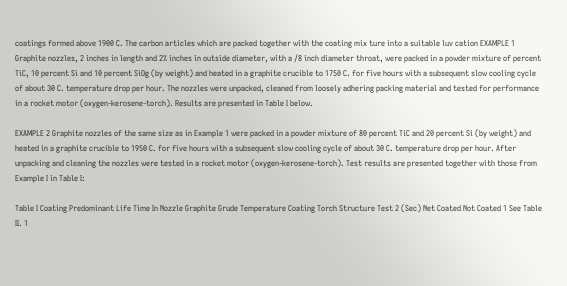coatings formed above 1900 C. The carbon articles which are packed together with the coating mix ture into a suitable luv cation EXAMPLE 1 Graphite nozzles, 2 inches in length and 2% inches in outside diameter, with a /8 inch diameter throat, were packed in a powder mixture of percent TiC, 10 percent Si and 10 percent SiOg (by weight) and heated in a graphite crucible to 1750 C. for five hours with a subsequent slow cooling cycle of about 30 C. temperature drop per hour. The nozzles were unpacked, cleaned from loosely adhering packing material and tested for performance in a rocket motor (oxygen-kerosene-torch). Results are presented in Table I below.

EXAMPLE 2 Graphite nozzles of the same size as in Example 1 were packed in a powder mixture of 80 percent TiC and 20 percent Si (by weight) and heated in a graphite crucible to 1950 C. for five hours with a subsequent slow cooling cycle of about 30 C. temperature drop per hour. After unpacking and cleaning the nozzles were tested in a rocket motor (oxygen-kerosene-torch). Test results are presented together with those from Example I in Table I:

Table I Coating Predominant Life Time In Nozzle Graphite Grude Temperature Coating Torch Structure Test 2 (Sec) Net Coated Not Coated 1 See Table II. 1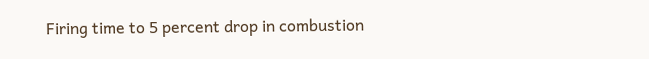Firing time to 5 percent drop in combustion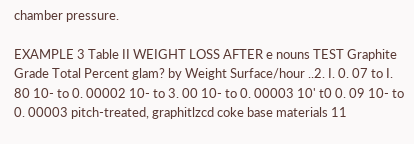chamber pressure.

EXAMPLE 3 Table II WEIGHT LOSS AFTER e nouns TEST Graphite Grade Total Percent glam? by Weight Surface/hour ..2. I. 0. 07 to I. 80 10- to 0. 00002 10- to 3. 00 10- to 0. 00003 10' t0 0. 09 10- to 0. 00003 pitch-treated, graphitlzcd coke base materials 11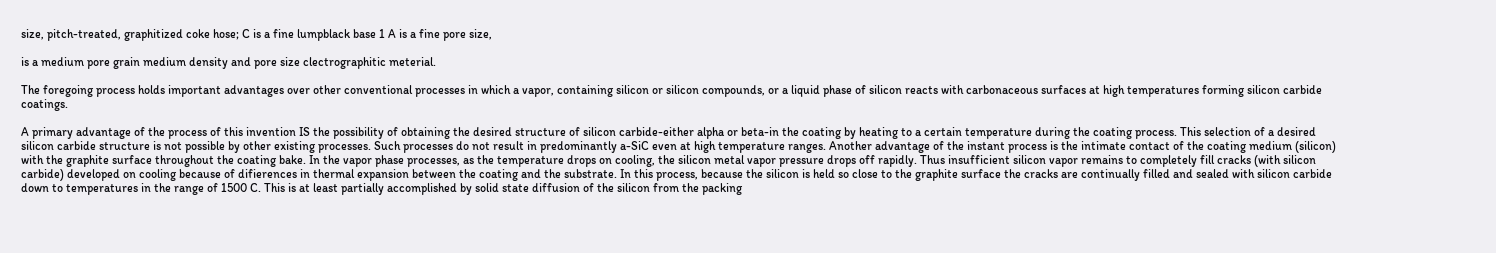size, pitch-treated, graphitized coke hose; C is a fine lumpblack base 1 A is a fine pore size,

is a medium pore grain medium density and pore size clectrographitic meterial.

The foregoing process holds important advantages over other conventional processes in which a vapor, containing silicon or silicon compounds, or a liquid phase of silicon reacts with carbonaceous surfaces at high temperatures forming silicon carbide coatings.

A primary advantage of the process of this invention IS the possibility of obtaining the desired structure of silicon carbide-either alpha or beta-in the coating by heating to a certain temperature during the coating process. This selection of a desired silicon carbide structure is not possible by other existing processes. Such processes do not result in predominantly a-SiC even at high temperature ranges. Another advantage of the instant process is the intimate contact of the coating medium (silicon) with the graphite surface throughout the coating bake. In the vapor phase processes, as the temperature drops on cooling, the silicon metal vapor pressure drops off rapidly. Thus insufficient silicon vapor remains to completely fill cracks (with silicon carbide) developed on cooling because of difierences in thermal expansion between the coating and the substrate. In this process, because the silicon is held so close to the graphite surface the cracks are continually filled and sealed with silicon carbide down to temperatures in the range of 1500 C. This is at least partially accomplished by solid state diffusion of the silicon from the packing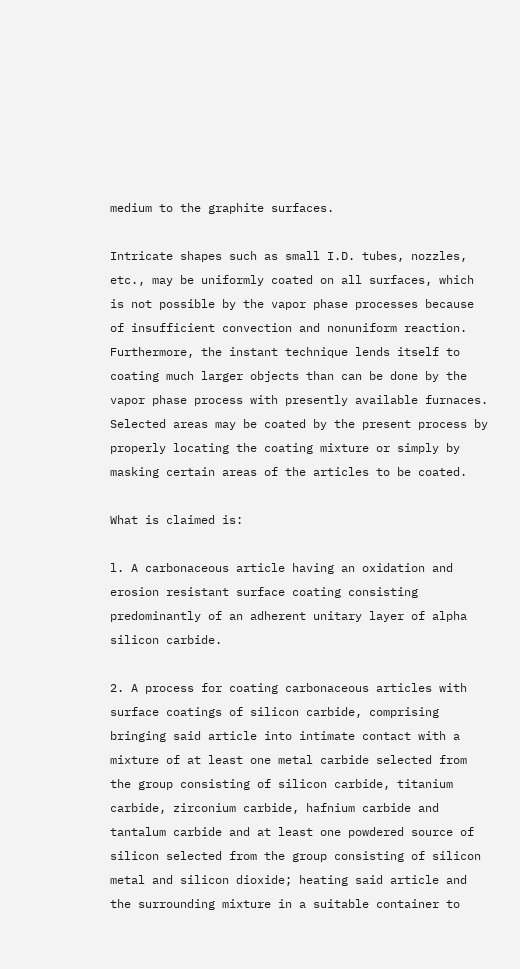medium to the graphite surfaces.

Intricate shapes such as small I.D. tubes, nozzles, etc., may be uniformly coated on all surfaces, which is not possible by the vapor phase processes because of insufficient convection and nonuniform reaction. Furthermore, the instant technique lends itself to coating much larger objects than can be done by the vapor phase process with presently available furnaces. Selected areas may be coated by the present process by properly locating the coating mixture or simply by masking certain areas of the articles to be coated.

What is claimed is:

l. A carbonaceous article having an oxidation and erosion resistant surface coating consisting predominantly of an adherent unitary layer of alpha silicon carbide.

2. A process for coating carbonaceous articles with surface coatings of silicon carbide, comprising bringing said article into intimate contact with a mixture of at least one metal carbide selected from the group consisting of silicon carbide, titanium carbide, zirconium carbide, hafnium carbide and tantalum carbide and at least one powdered source of silicon selected from the group consisting of silicon metal and silicon dioxide; heating said article and the surrounding mixture in a suitable container to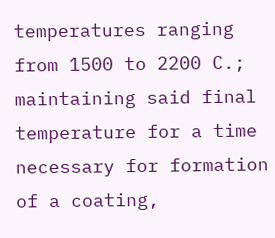temperatures ranging from 1500 to 2200 C.; maintaining said final temperature for a time necessary for formation of a coating,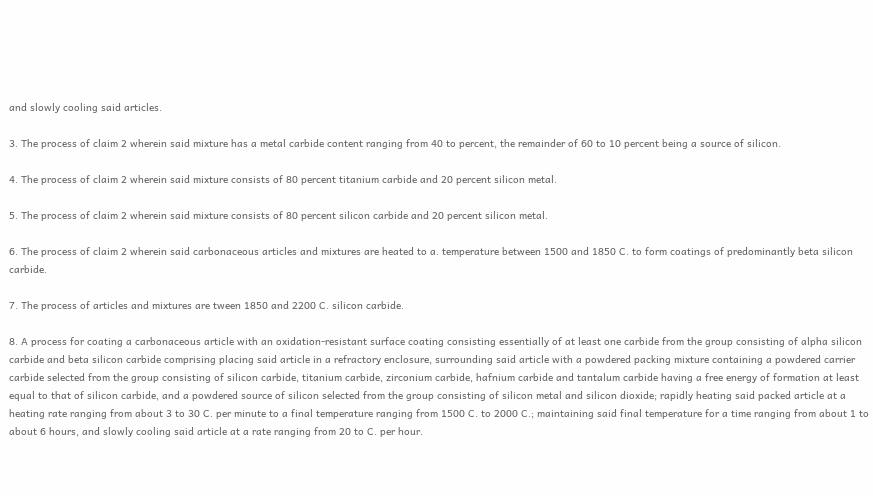and slowly cooling said articles.

3. The process of claim 2 wherein said mixture has a metal carbide content ranging from 40 to percent, the remainder of 60 to 10 percent being a source of silicon.

4. The process of claim 2 wherein said mixture consists of 80 percent titanium carbide and 20 percent silicon metal.

5. The process of claim 2 wherein said mixture consists of 80 percent silicon carbide and 20 percent silicon metal.

6. The process of claim 2 wherein said carbonaceous articles and mixtures are heated to a. temperature between 1500 and 1850 C. to form coatings of predominantly beta silicon carbide.

7. The process of articles and mixtures are tween 1850 and 2200 C. silicon carbide.

8. A process for coating a carbonaceous article with an oxidation-resistant surface coating consisting essentially of at least one carbide from the group consisting of alpha silicon carbide and beta silicon carbide comprising placing said article in a refractory enclosure, surrounding said article with a powdered packing mixture containing a powdered carrier carbide selected from the group consisting of silicon carbide, titanium carbide, zirconium carbide, hafnium carbide and tantalum carbide having a free energy of formation at least equal to that of silicon carbide, and a powdered source of silicon selected from the group consisting of silicon metal and silicon dioxide; rapidly heating said packed article at a heating rate ranging from about 3 to 30 C. per minute to a final temperature ranging from 1500 C. to 2000 C.; maintaining said final temperature for a time ranging from about 1 to about 6 hours, and slowly cooling said article at a rate ranging from 20 to C. per hour.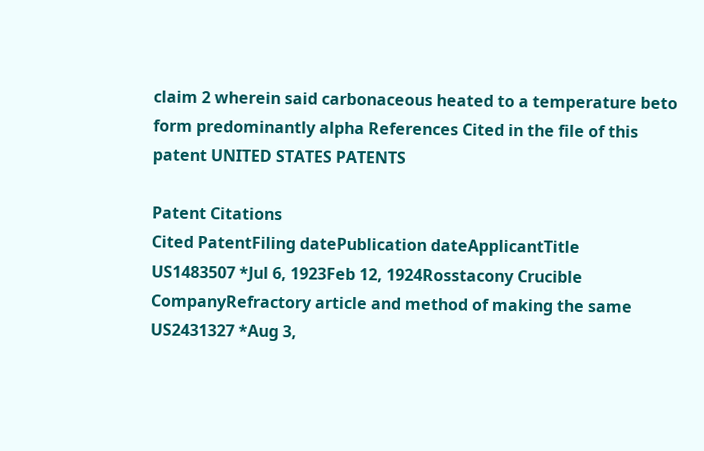claim 2 wherein said carbonaceous heated to a temperature beto form predominantly alpha References Cited in the file of this patent UNITED STATES PATENTS

Patent Citations
Cited PatentFiling datePublication dateApplicantTitle
US1483507 *Jul 6, 1923Feb 12, 1924Rosstacony Crucible CompanyRefractory article and method of making the same
US2431327 *Aug 3,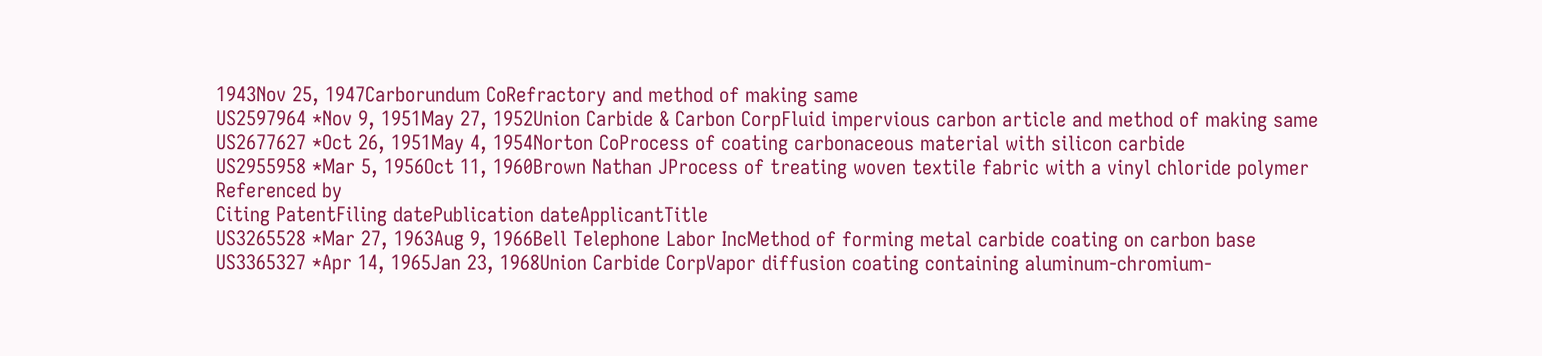1943Nov 25, 1947Carborundum CoRefractory and method of making same
US2597964 *Nov 9, 1951May 27, 1952Union Carbide & Carbon CorpFluid impervious carbon article and method of making same
US2677627 *Oct 26, 1951May 4, 1954Norton CoProcess of coating carbonaceous material with silicon carbide
US2955958 *Mar 5, 1956Oct 11, 1960Brown Nathan JProcess of treating woven textile fabric with a vinyl chloride polymer
Referenced by
Citing PatentFiling datePublication dateApplicantTitle
US3265528 *Mar 27, 1963Aug 9, 1966Bell Telephone Labor IncMethod of forming metal carbide coating on carbon base
US3365327 *Apr 14, 1965Jan 23, 1968Union Carbide CorpVapor diffusion coating containing aluminum-chromium-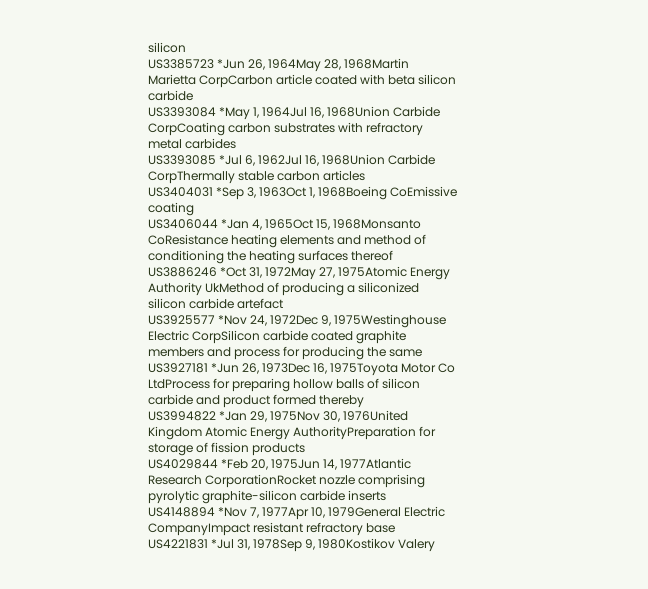silicon
US3385723 *Jun 26, 1964May 28, 1968Martin Marietta CorpCarbon article coated with beta silicon carbide
US3393084 *May 1, 1964Jul 16, 1968Union Carbide CorpCoating carbon substrates with refractory metal carbides
US3393085 *Jul 6, 1962Jul 16, 1968Union Carbide CorpThermally stable carbon articles
US3404031 *Sep 3, 1963Oct 1, 1968Boeing CoEmissive coating
US3406044 *Jan 4, 1965Oct 15, 1968Monsanto CoResistance heating elements and method of conditioning the heating surfaces thereof
US3886246 *Oct 31, 1972May 27, 1975Atomic Energy Authority UkMethod of producing a siliconized silicon carbide artefact
US3925577 *Nov 24, 1972Dec 9, 1975Westinghouse Electric CorpSilicon carbide coated graphite members and process for producing the same
US3927181 *Jun 26, 1973Dec 16, 1975Toyota Motor Co LtdProcess for preparing hollow balls of silicon carbide and product formed thereby
US3994822 *Jan 29, 1975Nov 30, 1976United Kingdom Atomic Energy AuthorityPreparation for storage of fission products
US4029844 *Feb 20, 1975Jun 14, 1977Atlantic Research CorporationRocket nozzle comprising pyrolytic graphite-silicon carbide inserts
US4148894 *Nov 7, 1977Apr 10, 1979General Electric CompanyImpact resistant refractory base
US4221831 *Jul 31, 1978Sep 9, 1980Kostikov Valery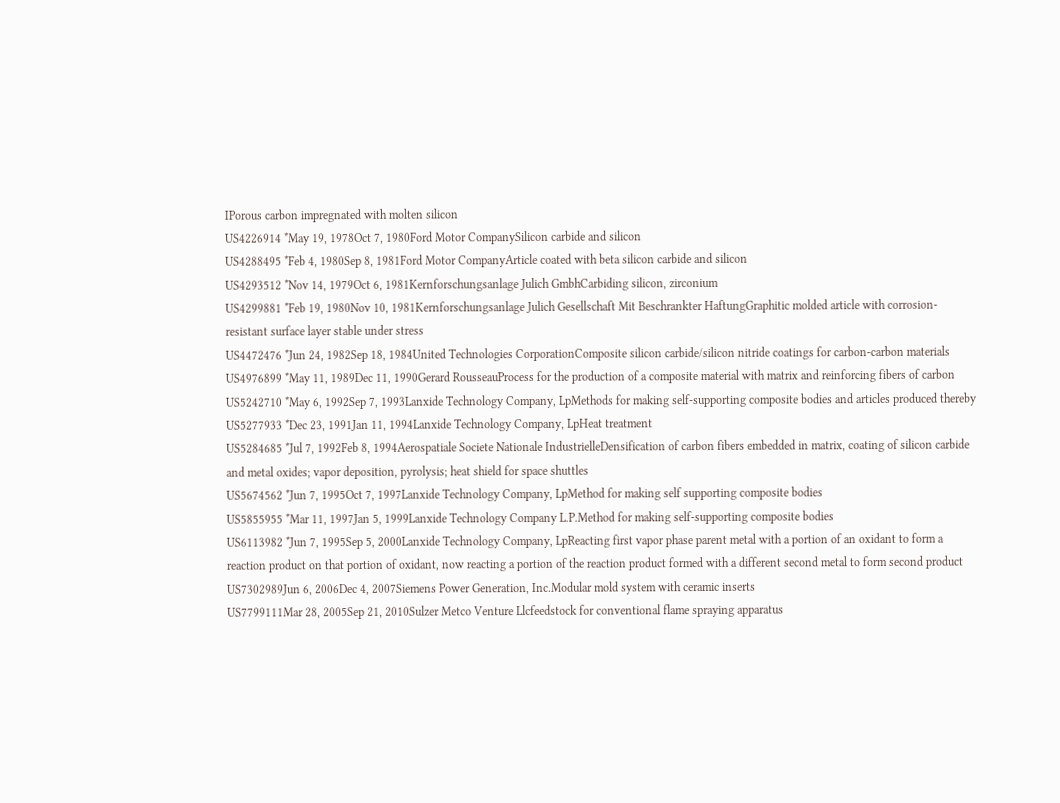IPorous carbon impregnated with molten silicon
US4226914 *May 19, 1978Oct 7, 1980Ford Motor CompanySilicon carbide and silicon
US4288495 *Feb 4, 1980Sep 8, 1981Ford Motor CompanyArticle coated with beta silicon carbide and silicon
US4293512 *Nov 14, 1979Oct 6, 1981Kernforschungsanlage Julich GmbhCarbiding silicon, zirconium
US4299881 *Feb 19, 1980Nov 10, 1981Kernforschungsanlage Julich Gesellschaft Mit Beschrankter HaftungGraphitic molded article with corrosion-resistant surface layer stable under stress
US4472476 *Jun 24, 1982Sep 18, 1984United Technologies CorporationComposite silicon carbide/silicon nitride coatings for carbon-carbon materials
US4976899 *May 11, 1989Dec 11, 1990Gerard RousseauProcess for the production of a composite material with matrix and reinforcing fibers of carbon
US5242710 *May 6, 1992Sep 7, 1993Lanxide Technology Company, LpMethods for making self-supporting composite bodies and articles produced thereby
US5277933 *Dec 23, 1991Jan 11, 1994Lanxide Technology Company, LpHeat treatment
US5284685 *Jul 7, 1992Feb 8, 1994Aerospatiale Societe Nationale IndustrielleDensification of carbon fibers embedded in matrix, coating of silicon carbide and metal oxides; vapor deposition, pyrolysis; heat shield for space shuttles
US5674562 *Jun 7, 1995Oct 7, 1997Lanxide Technology Company, LpMethod for making self supporting composite bodies
US5855955 *Mar 11, 1997Jan 5, 1999Lanxide Technology Company L.P.Method for making self-supporting composite bodies
US6113982 *Jun 7, 1995Sep 5, 2000Lanxide Technology Company, LpReacting first vapor phase parent metal with a portion of an oxidant to form a reaction product on that portion of oxidant, now reacting a portion of the reaction product formed with a different second metal to form second product
US7302989Jun 6, 2006Dec 4, 2007Siemens Power Generation, Inc.Modular mold system with ceramic inserts
US7799111Mar 28, 2005Sep 21, 2010Sulzer Metco Venture Llcfeedstock for conventional flame spraying apparatus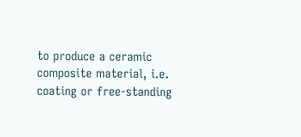to produce a ceramic composite material, i.e. coating or free-standing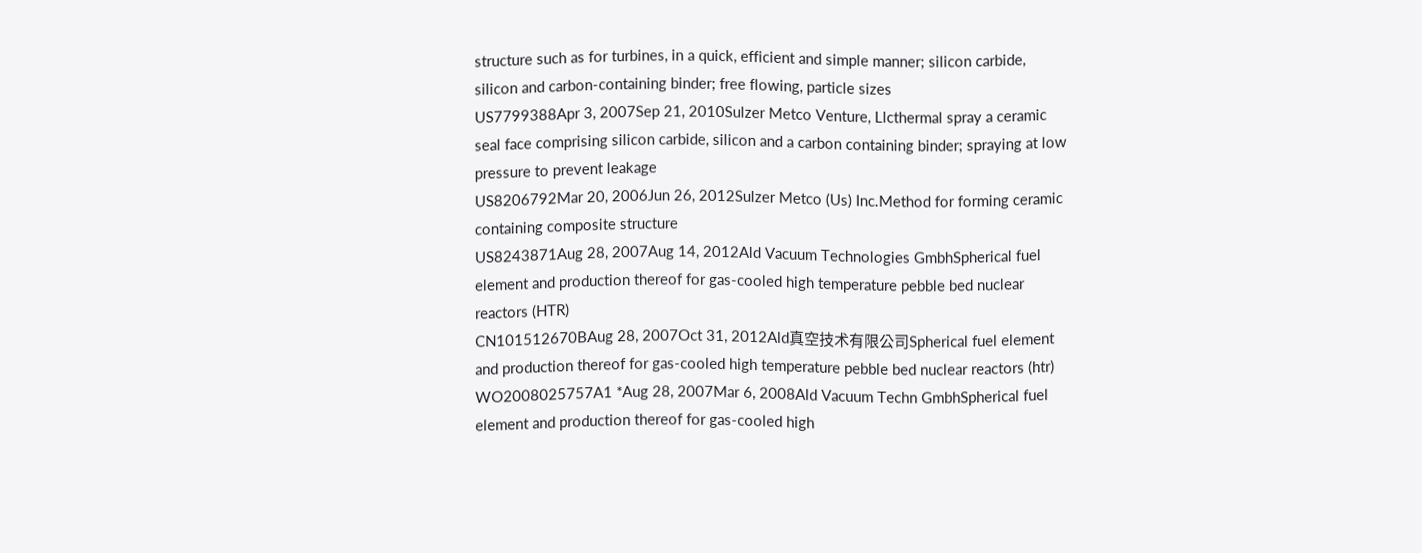structure such as for turbines, in a quick, efficient and simple manner; silicon carbide, silicon and carbon-containing binder; free flowing, particle sizes
US7799388Apr 3, 2007Sep 21, 2010Sulzer Metco Venture, Llcthermal spray a ceramic seal face comprising silicon carbide, silicon and a carbon containing binder; spraying at low pressure to prevent leakage
US8206792Mar 20, 2006Jun 26, 2012Sulzer Metco (Us) Inc.Method for forming ceramic containing composite structure
US8243871Aug 28, 2007Aug 14, 2012Ald Vacuum Technologies GmbhSpherical fuel element and production thereof for gas-cooled high temperature pebble bed nuclear reactors (HTR)
CN101512670BAug 28, 2007Oct 31, 2012Ald真空技术有限公司Spherical fuel element and production thereof for gas-cooled high temperature pebble bed nuclear reactors (htr)
WO2008025757A1 *Aug 28, 2007Mar 6, 2008Ald Vacuum Techn GmbhSpherical fuel element and production thereof for gas-cooled high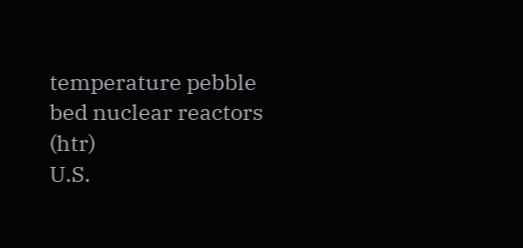temperature pebble bed nuclear reactors (htr)
U.S.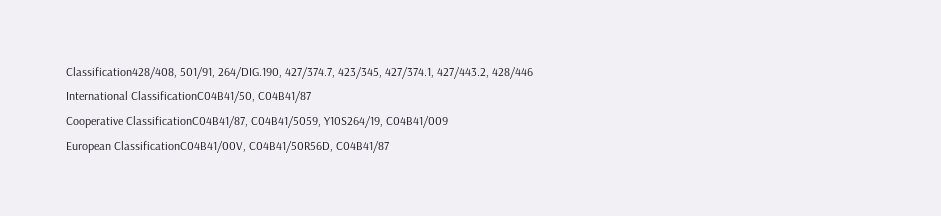Classification428/408, 501/91, 264/DIG.190, 427/374.7, 423/345, 427/374.1, 427/443.2, 428/446
International ClassificationC04B41/50, C04B41/87
Cooperative ClassificationC04B41/87, C04B41/5059, Y10S264/19, C04B41/009
European ClassificationC04B41/00V, C04B41/50R56D, C04B41/87